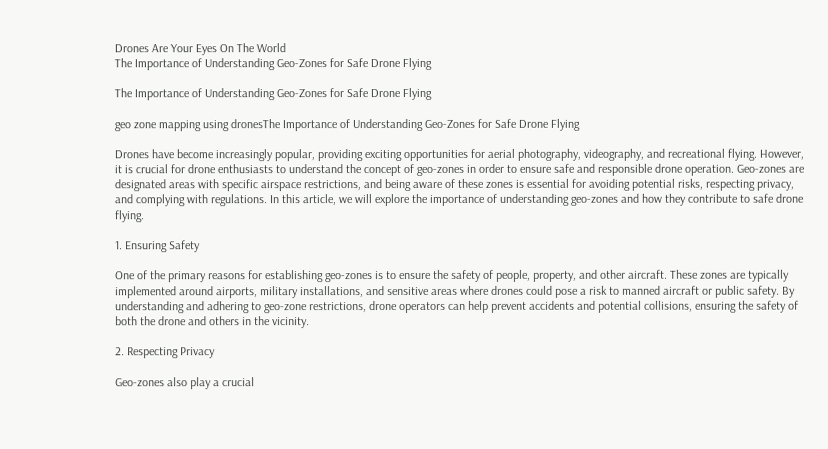Drones Are Your Eyes On The World
The Importance of Understanding Geo-Zones for Safe Drone Flying

The Importance of Understanding Geo-Zones for Safe Drone Flying

geo zone mapping using dronesThe Importance of Understanding Geo-Zones for Safe Drone Flying

Drones have become increasingly popular, providing exciting opportunities for aerial photography, videography, and recreational flying. However, it is crucial for drone enthusiasts to understand the concept of geo-zones in order to ensure safe and responsible drone operation. Geo-zones are designated areas with specific airspace restrictions, and being aware of these zones is essential for avoiding potential risks, respecting privacy, and complying with regulations. In this article, we will explore the importance of understanding geo-zones and how they contribute to safe drone flying.

1. Ensuring Safety

One of the primary reasons for establishing geo-zones is to ensure the safety of people, property, and other aircraft. These zones are typically implemented around airports, military installations, and sensitive areas where drones could pose a risk to manned aircraft or public safety. By understanding and adhering to geo-zone restrictions, drone operators can help prevent accidents and potential collisions, ensuring the safety of both the drone and others in the vicinity.

2. Respecting Privacy

Geo-zones also play a crucial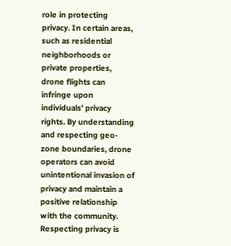role in protecting privacy. In certain areas, such as residential neighborhoods or private properties, drone flights can infringe upon individuals’ privacy rights. By understanding and respecting geo-zone boundaries, drone operators can avoid unintentional invasion of privacy and maintain a positive relationship with the community. Respecting privacy is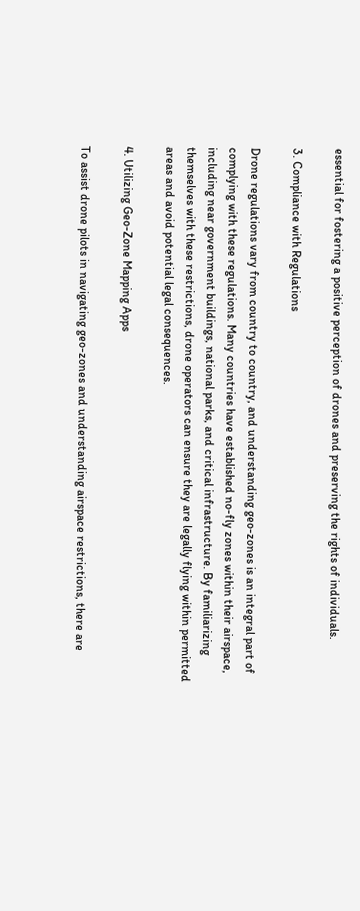essential for fostering a positive perception of drones and preserving the rights of individuals.

3. Compliance with Regulations

Drone regulations vary from country to country, and understanding geo-zones is an integral part of complying with these regulations. Many countries have established no-fly zones within their airspace, including near government buildings, national parks, and critical infrastructure. By familiarizing themselves with these restrictions, drone operators can ensure they are legally flying within permitted areas and avoid potential legal consequences.

4. Utilizing Geo-Zone Mapping Apps

To assist drone pilots in navigating geo-zones and understanding airspace restrictions, there are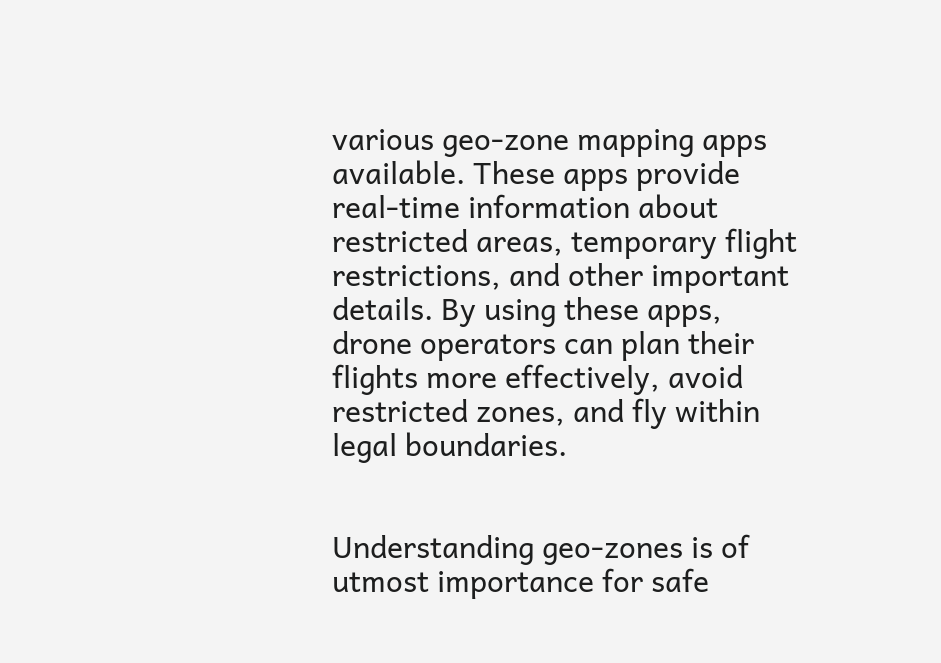various geo-zone mapping apps available. These apps provide real-time information about restricted areas, temporary flight restrictions, and other important details. By using these apps, drone operators can plan their flights more effectively, avoid restricted zones, and fly within legal boundaries.


Understanding geo-zones is of utmost importance for safe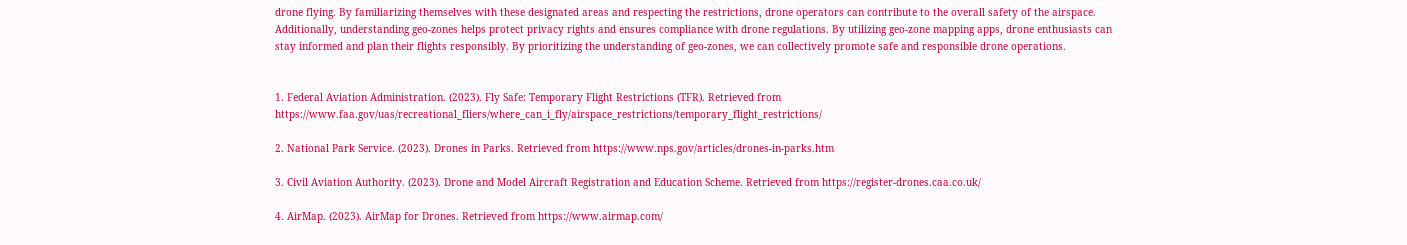drone flying. By familiarizing themselves with these designated areas and respecting the restrictions, drone operators can contribute to the overall safety of the airspace. Additionally, understanding geo-zones helps protect privacy rights and ensures compliance with drone regulations. By utilizing geo-zone mapping apps, drone enthusiasts can stay informed and plan their flights responsibly. By prioritizing the understanding of geo-zones, we can collectively promote safe and responsible drone operations.


1. Federal Aviation Administration. (2023). Fly Safe: Temporary Flight Restrictions (TFR). Retrieved from https://www.faa.gov/uas/recreational_fliers/where_can_i_fly/airspace_restrictions/temporary_flight_restrictions/

2. National Park Service. (2023). Drones in Parks. Retrieved from https://www.nps.gov/articles/drones-in-parks.htm

3. Civil Aviation Authority. (2023). Drone and Model Aircraft Registration and Education Scheme. Retrieved from https://register-drones.caa.co.uk/

4. AirMap. (2023). AirMap for Drones. Retrieved from https://www.airmap.com/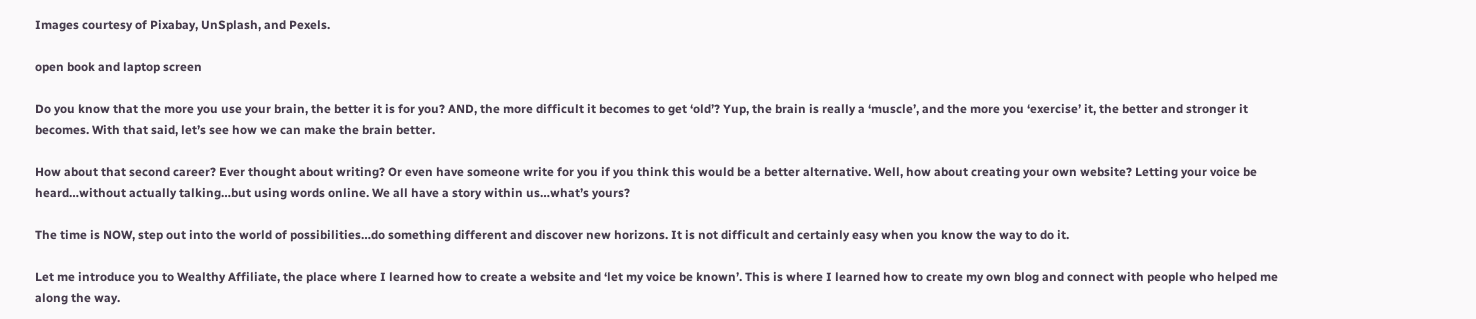Images courtesy of Pixabay, UnSplash, and Pexels.

open book and laptop screen

Do you know that the more you use your brain, the better it is for you? AND, the more difficult it becomes to get ‘old’? Yup, the brain is really a ‘muscle’, and the more you ‘exercise’ it, the better and stronger it becomes. With that said, let’s see how we can make the brain better.

How about that second career? Ever thought about writing? Or even have someone write for you if you think this would be a better alternative. Well, how about creating your own website? Letting your voice be heard…without actually talking…but using words online. We all have a story within us…what’s yours?

The time is NOW, step out into the world of possibilities…do something different and discover new horizons. It is not difficult and certainly easy when you know the way to do it.

Let me introduce you to Wealthy Affiliate, the place where I learned how to create a website and ‘let my voice be known’. This is where I learned how to create my own blog and connect with people who helped me along the way.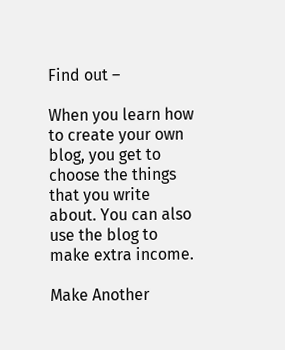Find out –

When you learn how to create your own blog, you get to choose the things that you write about. You can also use the blog to make extra income.

Make Another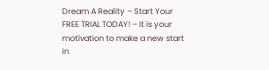Dream A Reality – Start Your FREE TRIAL TODAY! – It is your motivation to make a new start in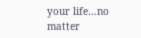your life…no matter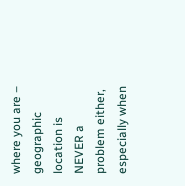where you are – geographic location is NEVER a problem either, especially when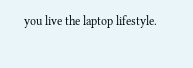you live the laptop lifestyle.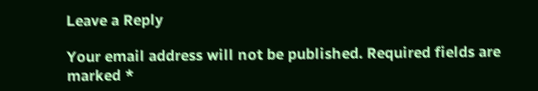Leave a Reply

Your email address will not be published. Required fields are marked *